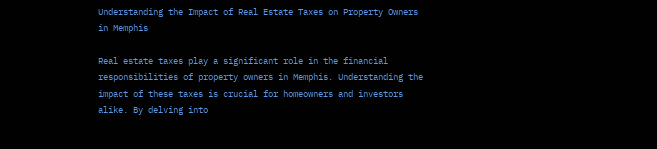Understanding the Impact of Real Estate Taxes on Property Owners in Memphis

Real estate taxes play a significant role in the financial responsibilities of property owners in Memphis. Understanding the impact of these taxes is crucial for homeowners and investors alike. By delving into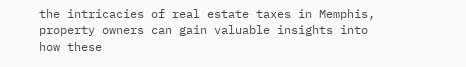the intricacies of real estate taxes in Memphis, property owners can gain valuable insights into how these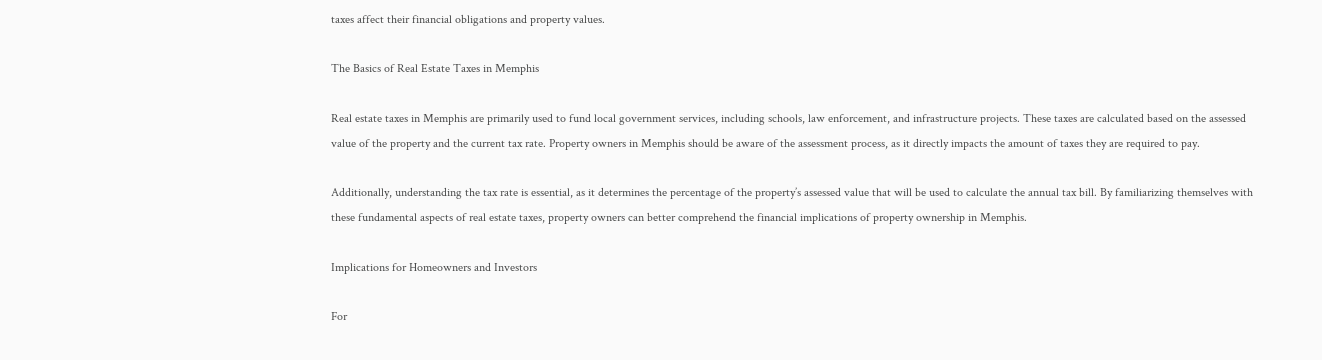taxes affect their financial obligations and property values.

The Basics of Real Estate Taxes in Memphis

Real estate taxes in Memphis are primarily used to fund local government services, including schools, law enforcement, and infrastructure projects. These taxes are calculated based on the assessed value of the property and the current tax rate. Property owners in Memphis should be aware of the assessment process, as it directly impacts the amount of taxes they are required to pay.

Additionally, understanding the tax rate is essential, as it determines the percentage of the property’s assessed value that will be used to calculate the annual tax bill. By familiarizing themselves with these fundamental aspects of real estate taxes, property owners can better comprehend the financial implications of property ownership in Memphis.

Implications for Homeowners and Investors

For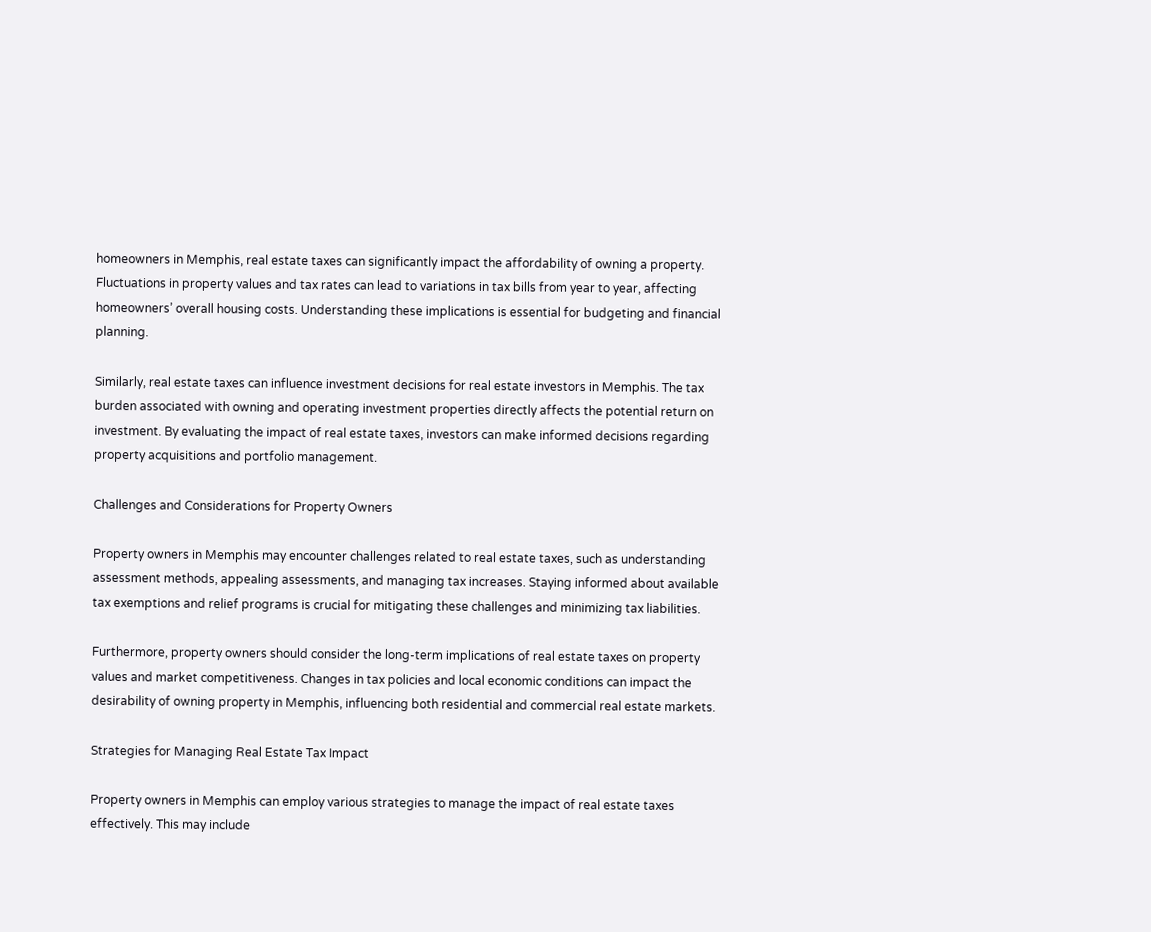homeowners in Memphis, real estate taxes can significantly impact the affordability of owning a property. Fluctuations in property values and tax rates can lead to variations in tax bills from year to year, affecting homeowners’ overall housing costs. Understanding these implications is essential for budgeting and financial planning.

Similarly, real estate taxes can influence investment decisions for real estate investors in Memphis. The tax burden associated with owning and operating investment properties directly affects the potential return on investment. By evaluating the impact of real estate taxes, investors can make informed decisions regarding property acquisitions and portfolio management.

Challenges and Considerations for Property Owners

Property owners in Memphis may encounter challenges related to real estate taxes, such as understanding assessment methods, appealing assessments, and managing tax increases. Staying informed about available tax exemptions and relief programs is crucial for mitigating these challenges and minimizing tax liabilities.

Furthermore, property owners should consider the long-term implications of real estate taxes on property values and market competitiveness. Changes in tax policies and local economic conditions can impact the desirability of owning property in Memphis, influencing both residential and commercial real estate markets.

Strategies for Managing Real Estate Tax Impact

Property owners in Memphis can employ various strategies to manage the impact of real estate taxes effectively. This may include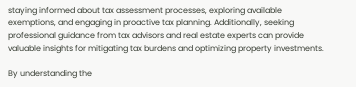staying informed about tax assessment processes, exploring available exemptions, and engaging in proactive tax planning. Additionally, seeking professional guidance from tax advisors and real estate experts can provide valuable insights for mitigating tax burdens and optimizing property investments.

By understanding the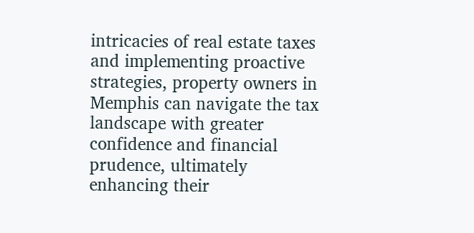intricacies of real estate taxes and implementing proactive strategies, property owners in Memphis can navigate the tax landscape with greater confidence and financial prudence, ultimately enhancing their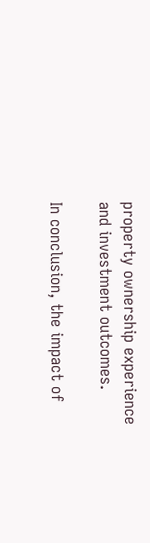property ownership experience and investment outcomes.

In conclusion, the impact of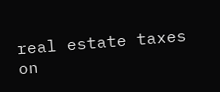real estate taxes on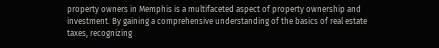property owners in Memphis is a multifaceted aspect of property ownership and investment. By gaining a comprehensive understanding of the basics of real estate taxes, recognizing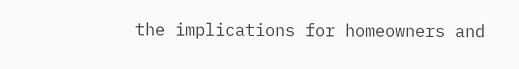the implications for homeowners and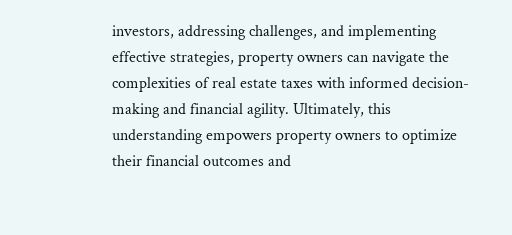investors, addressing challenges, and implementing effective strategies, property owners can navigate the complexities of real estate taxes with informed decision-making and financial agility. Ultimately, this understanding empowers property owners to optimize their financial outcomes and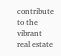contribute to the vibrant real estate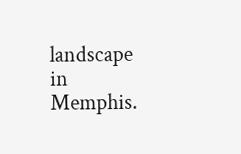landscape in Memphis.